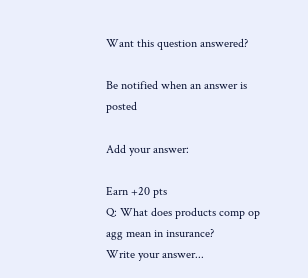Want this question answered?

Be notified when an answer is posted

Add your answer:

Earn +20 pts
Q: What does products comp op agg mean in insurance?
Write your answer...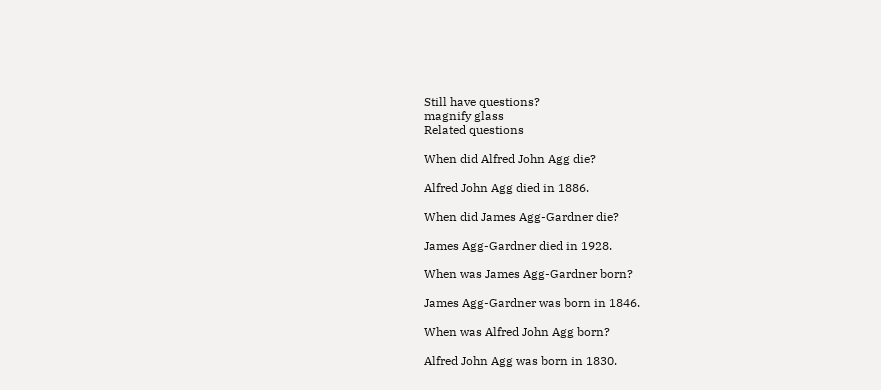Still have questions?
magnify glass
Related questions

When did Alfred John Agg die?

Alfred John Agg died in 1886.

When did James Agg-Gardner die?

James Agg-Gardner died in 1928.

When was James Agg-Gardner born?

James Agg-Gardner was born in 1846.

When was Alfred John Agg born?

Alfred John Agg was born in 1830.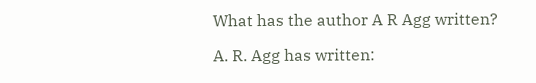What has the author A R Agg written?

A. R. Agg has written: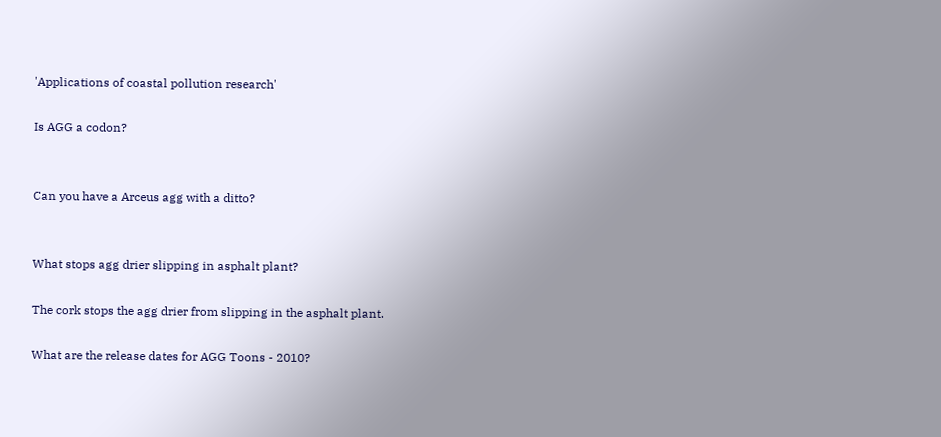'Applications of coastal pollution research'

Is AGG a codon?


Can you have a Arceus agg with a ditto?


What stops agg drier slipping in asphalt plant?

The cork stops the agg drier from slipping in the asphalt plant.

What are the release dates for AGG Toons - 2010?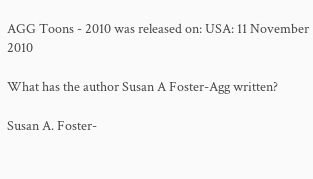AGG Toons - 2010 was released on: USA: 11 November 2010

What has the author Susan A Foster-Agg written?

Susan A. Foster-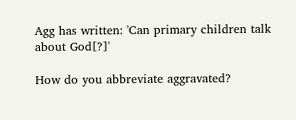Agg has written: 'Can primary children talk about God[?]'

How do you abbreviate aggravated?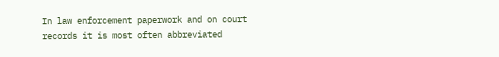In law enforcement paperwork and on court records it is most often abbreviated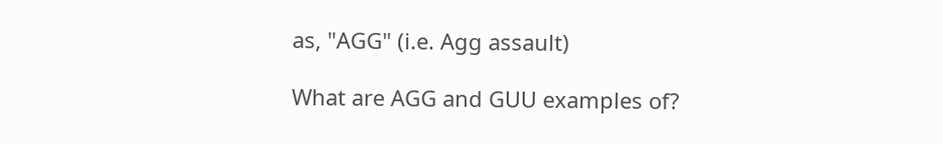as, "AGG" (i.e. Agg assault)

What are AGG and GUU examples of?